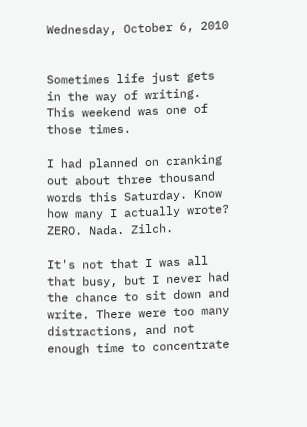Wednesday, October 6, 2010


Sometimes life just gets in the way of writing. This weekend was one of those times.

I had planned on cranking out about three thousand words this Saturday. Know how many I actually wrote? ZERO. Nada. Zilch.

It's not that I was all that busy, but I never had the chance to sit down and write. There were too many distractions, and not enough time to concentrate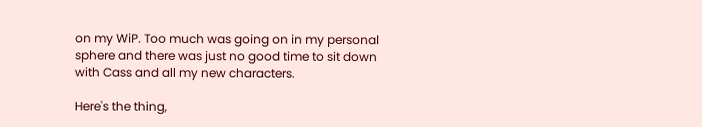on my WiP. Too much was going on in my personal sphere and there was just no good time to sit down with Cass and all my new characters.

Here's the thing,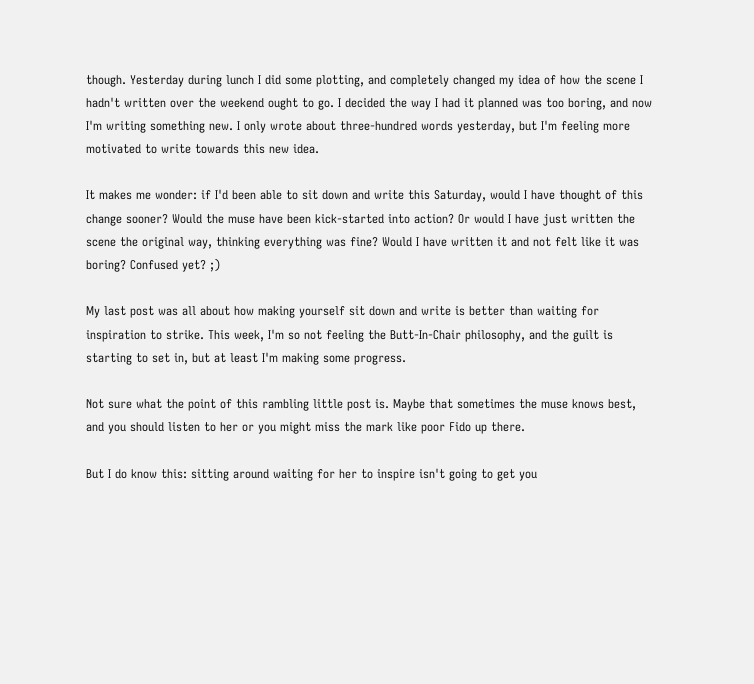though. Yesterday during lunch I did some plotting, and completely changed my idea of how the scene I hadn't written over the weekend ought to go. I decided the way I had it planned was too boring, and now I'm writing something new. I only wrote about three-hundred words yesterday, but I'm feeling more motivated to write towards this new idea.

It makes me wonder: if I'd been able to sit down and write this Saturday, would I have thought of this change sooner? Would the muse have been kick-started into action? Or would I have just written the scene the original way, thinking everything was fine? Would I have written it and not felt like it was boring? Confused yet? ;)

My last post was all about how making yourself sit down and write is better than waiting for inspiration to strike. This week, I'm so not feeling the Butt-In-Chair philosophy, and the guilt is starting to set in, but at least I'm making some progress.

Not sure what the point of this rambling little post is. Maybe that sometimes the muse knows best, and you should listen to her or you might miss the mark like poor Fido up there.

But I do know this: sitting around waiting for her to inspire isn't going to get you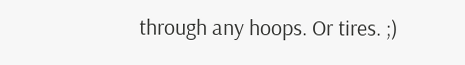through any hoops. Or tires. ;)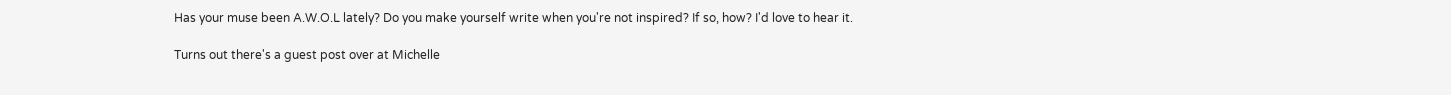Has your muse been A.W.O.L lately? Do you make yourself write when you're not inspired? If so, how? I'd love to hear it.

Turns out there's a guest post over at Michelle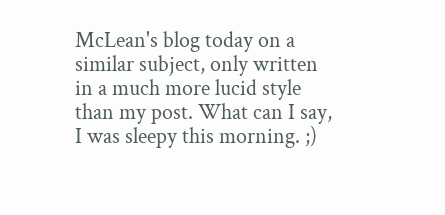McLean's blog today on a similar subject, only written in a much more lucid style than my post. What can I say, I was sleepy this morning. ;)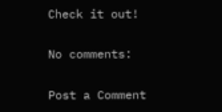Check it out!

No comments:

Post a Comment